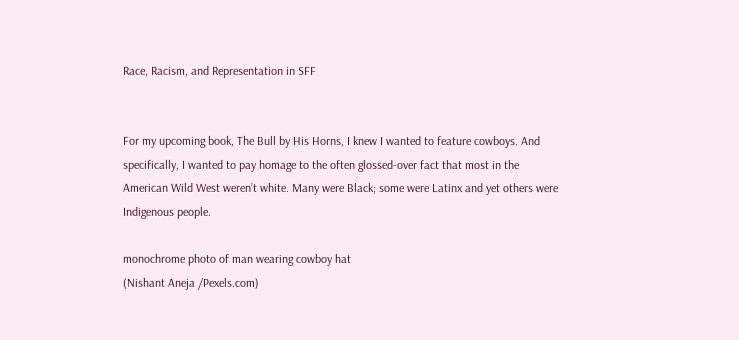Race, Racism, and Representation in SFF


For my upcoming book, The Bull by His Horns, I knew I wanted to feature cowboys. And specifically, I wanted to pay homage to the often glossed-over fact that most in the American Wild West weren’t white. Many were Black; some were Latinx and yet others were Indigenous people.

monochrome photo of man wearing cowboy hat
(Nishant Aneja /Pexels.com)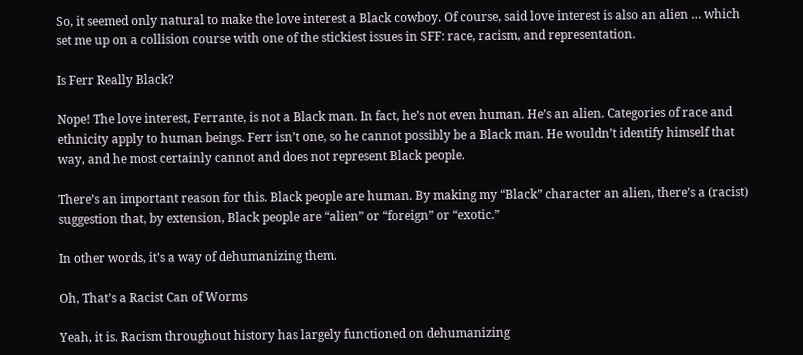So, it seemed only natural to make the love interest a Black cowboy. Of course, said love interest is also an alien … which set me up on a collision course with one of the stickiest issues in SFF: race, racism, and representation.

Is Ferr Really Black?

Nope! The love interest, Ferrante, is not a Black man. In fact, he’s not even human. He’s an alien. Categories of race and ethnicity apply to human beings. Ferr isn’t one, so he cannot possibly be a Black man. He wouldn’t identify himself that way, and he most certainly cannot and does not represent Black people.

There’s an important reason for this. Black people are human. By making my “Black” character an alien, there’s a (racist) suggestion that, by extension, Black people are “alien” or “foreign” or “exotic.”

In other words, it’s a way of dehumanizing them.

Oh, That’s a Racist Can of Worms

Yeah, it is. Racism throughout history has largely functioned on dehumanizing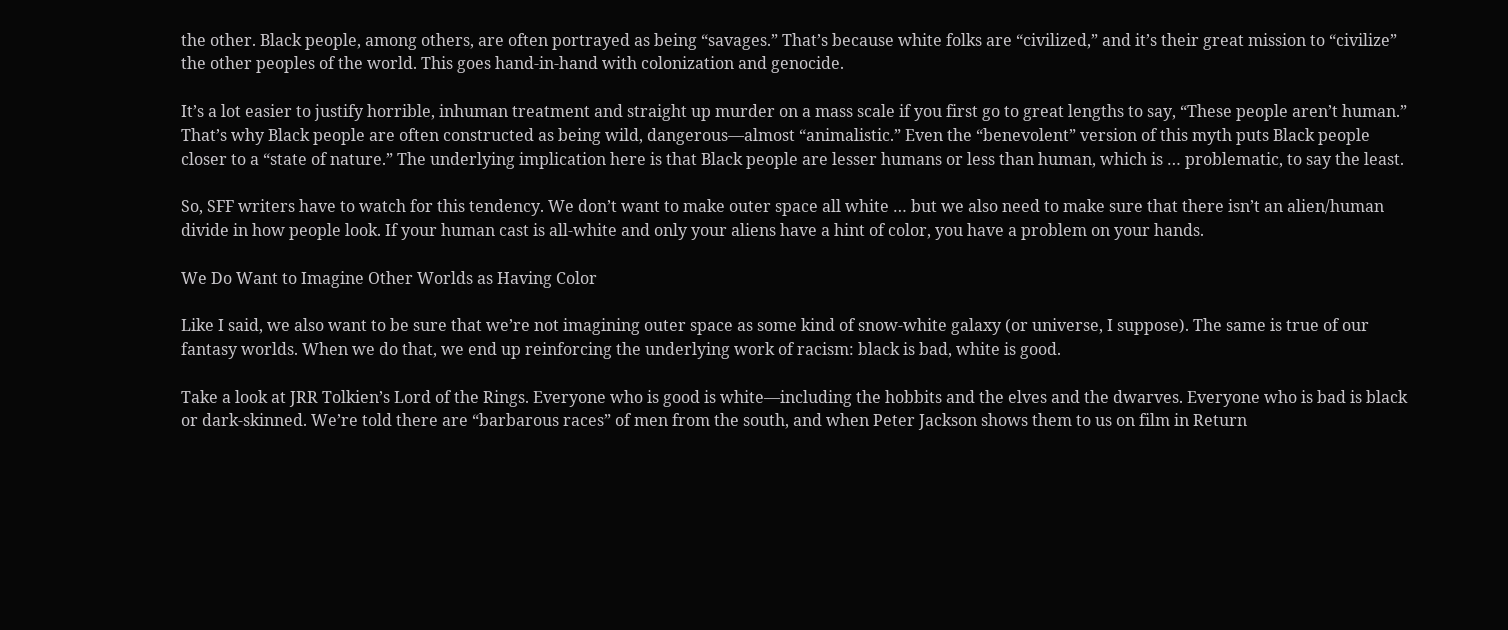the other. Black people, among others, are often portrayed as being “savages.” That’s because white folks are “civilized,” and it’s their great mission to “civilize” the other peoples of the world. This goes hand-in-hand with colonization and genocide.

It’s a lot easier to justify horrible, inhuman treatment and straight up murder on a mass scale if you first go to great lengths to say, “These people aren’t human.” That’s why Black people are often constructed as being wild, dangerous—almost “animalistic.” Even the “benevolent” version of this myth puts Black people closer to a “state of nature.” The underlying implication here is that Black people are lesser humans or less than human, which is … problematic, to say the least.

So, SFF writers have to watch for this tendency. We don’t want to make outer space all white … but we also need to make sure that there isn’t an alien/human divide in how people look. If your human cast is all-white and only your aliens have a hint of color, you have a problem on your hands.

We Do Want to Imagine Other Worlds as Having Color

Like I said, we also want to be sure that we’re not imagining outer space as some kind of snow-white galaxy (or universe, I suppose). The same is true of our fantasy worlds. When we do that, we end up reinforcing the underlying work of racism: black is bad, white is good.

Take a look at JRR Tolkien’s Lord of the Rings. Everyone who is good is white—including the hobbits and the elves and the dwarves. Everyone who is bad is black or dark-skinned. We’re told there are “barbarous races” of men from the south, and when Peter Jackson shows them to us on film in Return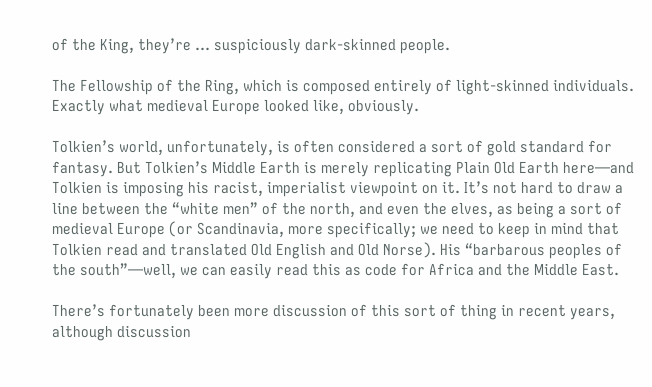of the King, they’re … suspiciously dark-skinned people.

The Fellowship of the Ring, which is composed entirely of light-skinned individuals.
Exactly what medieval Europe looked like, obviously.

Tolkien’s world, unfortunately, is often considered a sort of gold standard for fantasy. But Tolkien’s Middle Earth is merely replicating Plain Old Earth here—and Tolkien is imposing his racist, imperialist viewpoint on it. It’s not hard to draw a line between the “white men” of the north, and even the elves, as being a sort of medieval Europe (or Scandinavia, more specifically; we need to keep in mind that Tolkien read and translated Old English and Old Norse). His “barbarous peoples of the south”—well, we can easily read this as code for Africa and the Middle East.

There’s fortunately been more discussion of this sort of thing in recent years, although discussion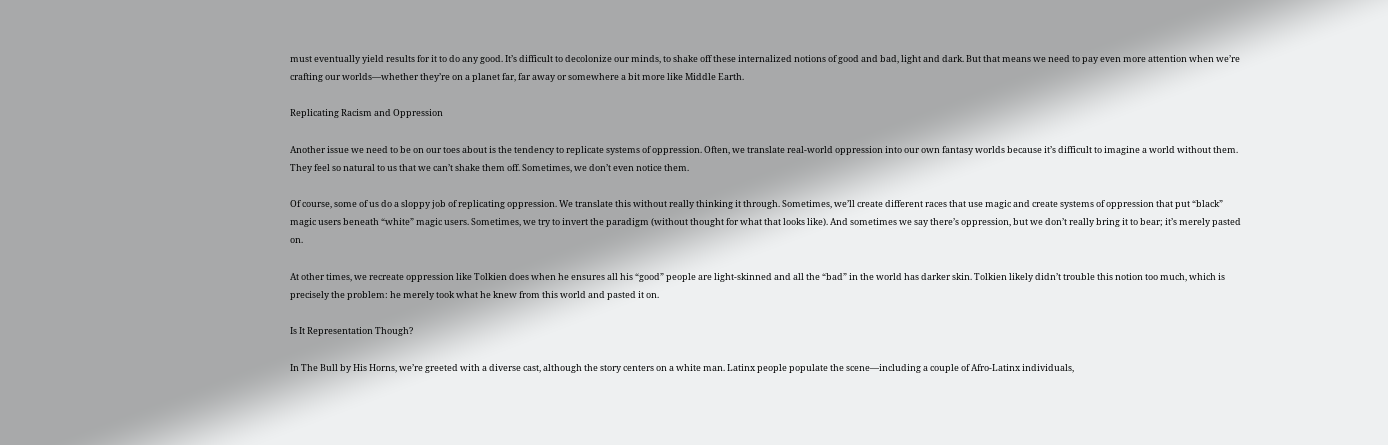must eventually yield results for it to do any good. It’s difficult to decolonize our minds, to shake off these internalized notions of good and bad, light and dark. But that means we need to pay even more attention when we’re crafting our worlds—whether they’re on a planet far, far away or somewhere a bit more like Middle Earth.

Replicating Racism and Oppression

Another issue we need to be on our toes about is the tendency to replicate systems of oppression. Often, we translate real-world oppression into our own fantasy worlds because it’s difficult to imagine a world without them. They feel so natural to us that we can’t shake them off. Sometimes, we don’t even notice them.

Of course, some of us do a sloppy job of replicating oppression. We translate this without really thinking it through. Sometimes, we’ll create different races that use magic and create systems of oppression that put “black” magic users beneath “white” magic users. Sometimes, we try to invert the paradigm (without thought for what that looks like). And sometimes we say there’s oppression, but we don’t really bring it to bear; it’s merely pasted on.

At other times, we recreate oppression like Tolkien does when he ensures all his “good” people are light-skinned and all the “bad” in the world has darker skin. Tolkien likely didn’t trouble this notion too much, which is precisely the problem: he merely took what he knew from this world and pasted it on.

Is It Representation Though?

In The Bull by His Horns, we’re greeted with a diverse cast, although the story centers on a white man. Latinx people populate the scene—including a couple of Afro-Latinx individuals,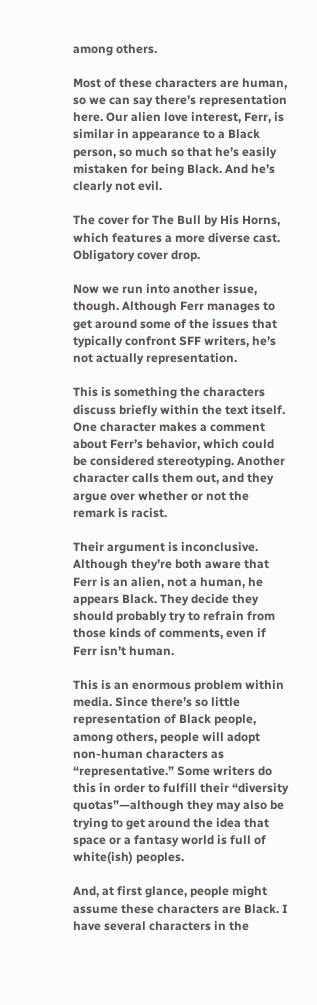among others.

Most of these characters are human, so we can say there’s representation here. Our alien love interest, Ferr, is similar in appearance to a Black person, so much so that he’s easily mistaken for being Black. And he’s clearly not evil.

The cover for The Bull by His Horns, which features a more diverse cast.
Obligatory cover drop.

Now we run into another issue, though. Although Ferr manages to get around some of the issues that typically confront SFF writers, he’s not actually representation.

This is something the characters discuss briefly within the text itself. One character makes a comment about Ferr’s behavior, which could be considered stereotyping. Another character calls them out, and they argue over whether or not the remark is racist.

Their argument is inconclusive. Although they’re both aware that Ferr is an alien, not a human, he appears Black. They decide they should probably try to refrain from those kinds of comments, even if Ferr isn’t human.

This is an enormous problem within media. Since there’s so little representation of Black people, among others, people will adopt non-human characters as “representative.” Some writers do this in order to fulfill their “diversity quotas”—although they may also be trying to get around the idea that space or a fantasy world is full of white(ish) peoples.

And, at first glance, people might assume these characters are Black. I have several characters in the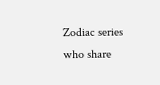Zodiac series who share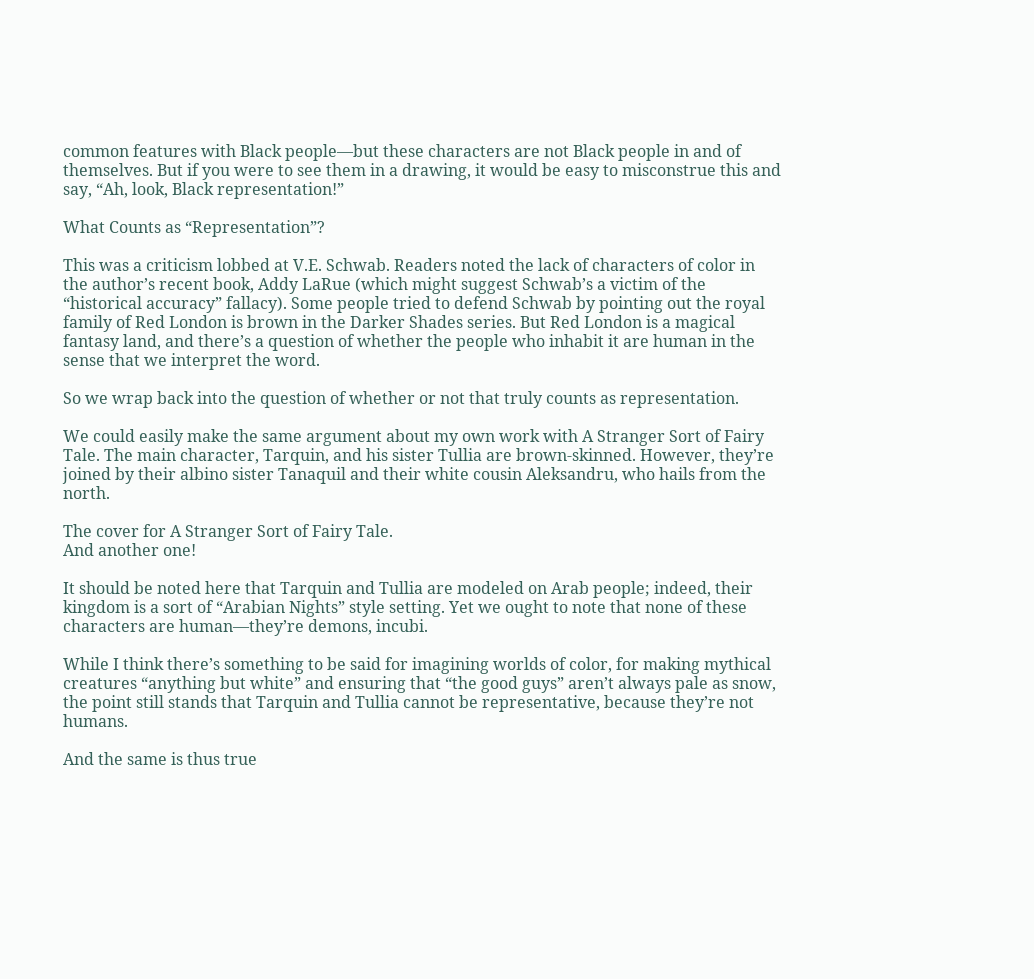common features with Black people—but these characters are not Black people in and of themselves. But if you were to see them in a drawing, it would be easy to misconstrue this and say, “Ah, look, Black representation!”

What Counts as “Representation”?

This was a criticism lobbed at V.E. Schwab. Readers noted the lack of characters of color in the author’s recent book, Addy LaRue (which might suggest Schwab’s a victim of the “historical accuracy” fallacy). Some people tried to defend Schwab by pointing out the royal family of Red London is brown in the Darker Shades series. But Red London is a magical fantasy land, and there’s a question of whether the people who inhabit it are human in the sense that we interpret the word.

So we wrap back into the question of whether or not that truly counts as representation.

We could easily make the same argument about my own work with A Stranger Sort of Fairy Tale. The main character, Tarquin, and his sister Tullia are brown-skinned. However, they’re joined by their albino sister Tanaquil and their white cousin Aleksandru, who hails from the north.

The cover for A Stranger Sort of Fairy Tale.
And another one!

It should be noted here that Tarquin and Tullia are modeled on Arab people; indeed, their kingdom is a sort of “Arabian Nights” style setting. Yet we ought to note that none of these characters are human—they’re demons, incubi.

While I think there’s something to be said for imagining worlds of color, for making mythical creatures “anything but white” and ensuring that “the good guys” aren’t always pale as snow, the point still stands that Tarquin and Tullia cannot be representative, because they’re not humans.

And the same is thus true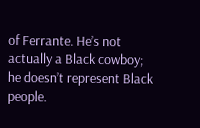of Ferrante. He’s not actually a Black cowboy; he doesn’t represent Black people.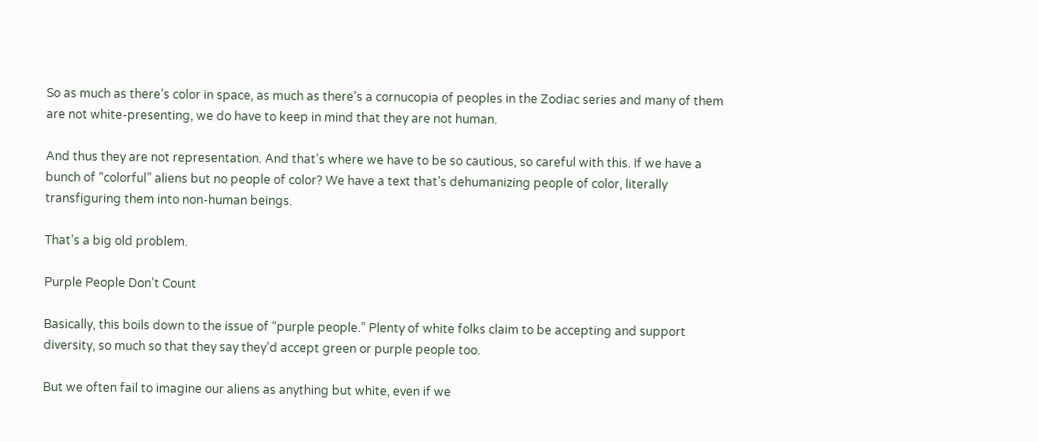So as much as there’s color in space, as much as there’s a cornucopia of peoples in the Zodiac series and many of them are not white-presenting, we do have to keep in mind that they are not human.

And thus they are not representation. And that’s where we have to be so cautious, so careful with this. If we have a bunch of “colorful” aliens but no people of color? We have a text that’s dehumanizing people of color, literally transfiguring them into non-human beings.

That’s a big old problem.

Purple People Don’t Count

Basically, this boils down to the issue of “purple people.” Plenty of white folks claim to be accepting and support diversity, so much so that they say they’d accept green or purple people too.

But we often fail to imagine our aliens as anything but white, even if we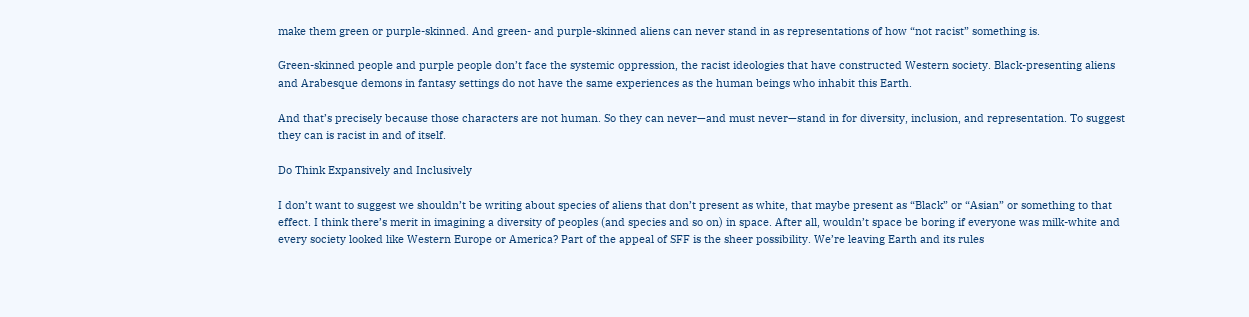make them green or purple-skinned. And green- and purple-skinned aliens can never stand in as representations of how “not racist” something is.

Green-skinned people and purple people don’t face the systemic oppression, the racist ideologies that have constructed Western society. Black-presenting aliens and Arabesque demons in fantasy settings do not have the same experiences as the human beings who inhabit this Earth.

And that’s precisely because those characters are not human. So they can never—and must never—stand in for diversity, inclusion, and representation. To suggest they can is racist in and of itself.

Do Think Expansively and Inclusively

I don’t want to suggest we shouldn’t be writing about species of aliens that don’t present as white, that maybe present as “Black” or “Asian” or something to that effect. I think there’s merit in imagining a diversity of peoples (and species and so on) in space. After all, wouldn’t space be boring if everyone was milk-white and every society looked like Western Europe or America? Part of the appeal of SFF is the sheer possibility. We’re leaving Earth and its rules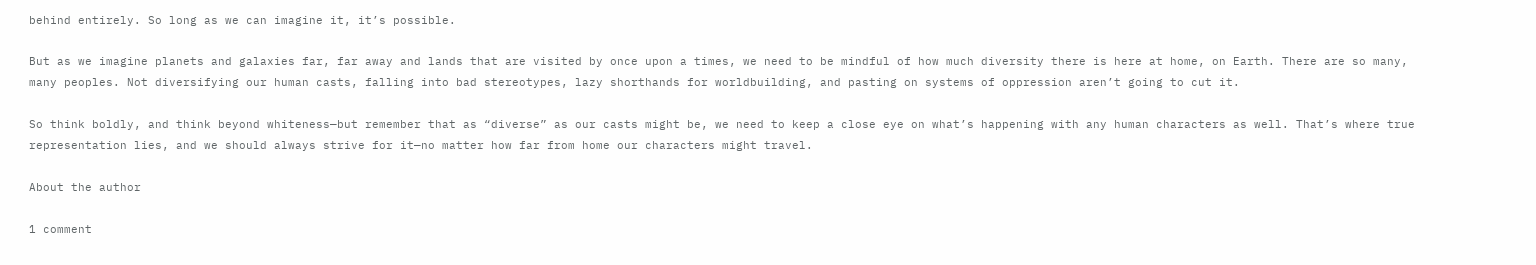behind entirely. So long as we can imagine it, it’s possible.

But as we imagine planets and galaxies far, far away and lands that are visited by once upon a times, we need to be mindful of how much diversity there is here at home, on Earth. There are so many, many peoples. Not diversifying our human casts, falling into bad stereotypes, lazy shorthands for worldbuilding, and pasting on systems of oppression aren’t going to cut it.

So think boldly, and think beyond whiteness—but remember that as “diverse” as our casts might be, we need to keep a close eye on what’s happening with any human characters as well. That’s where true representation lies, and we should always strive for it—no matter how far from home our characters might travel.

About the author

1 comment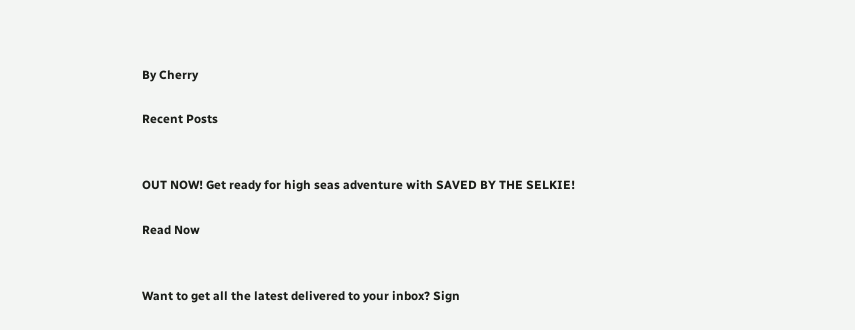By Cherry

Recent Posts


OUT NOW! Get ready for high seas adventure with SAVED BY THE SELKIE!

Read Now


Want to get all the latest delivered to your inbox? Sign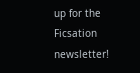up for the Ficsation newsletter!